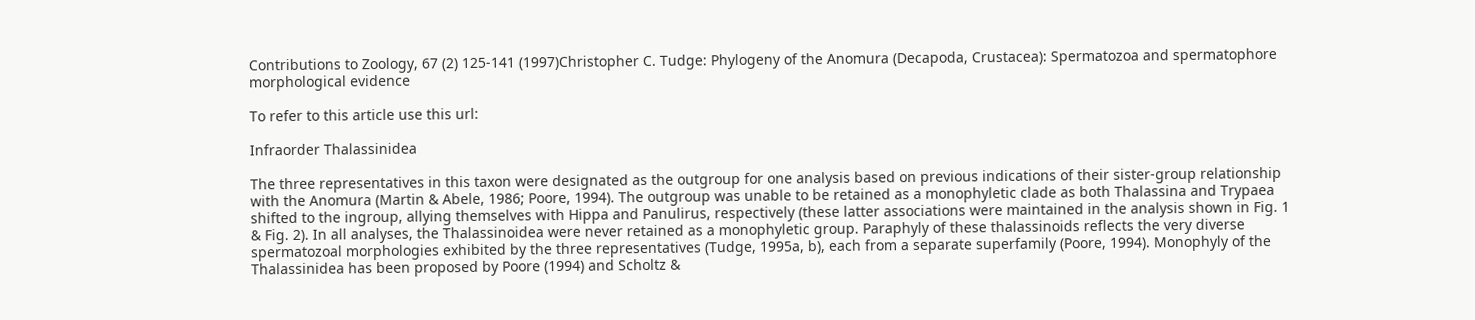Contributions to Zoology, 67 (2) 125-141 (1997)Christopher C. Tudge: Phylogeny of the Anomura (Decapoda, Crustacea): Spermatozoa and spermatophore morphological evidence

To refer to this article use this url:

Infraorder Thalassinidea

The three representatives in this taxon were designated as the outgroup for one analysis based on previous indications of their sister-group relationship with the Anomura (Martin & Abele, 1986; Poore, 1994). The outgroup was unable to be retained as a monophyletic clade as both Thalassina and Trypaea shifted to the ingroup, allying themselves with Hippa and Panulirus, respectively (these latter associations were maintained in the analysis shown in Fig. 1 & Fig. 2). In all analyses, the Thalassinoidea were never retained as a monophyletic group. Paraphyly of these thalassinoids reflects the very diverse spermatozoal morphologies exhibited by the three representatives (Tudge, 1995a, b), each from a separate superfamily (Poore, 1994). Monophyly of the Thalassinidea has been proposed by Poore (1994) and Scholtz &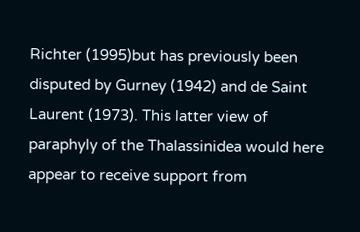Richter (1995)but has previously been disputed by Gurney (1942) and de Saint Laurent (1973). This latter view of paraphyly of the Thalassinidea would here appear to receive support from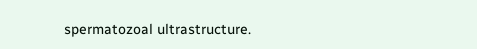spermatozoal ultrastructure.